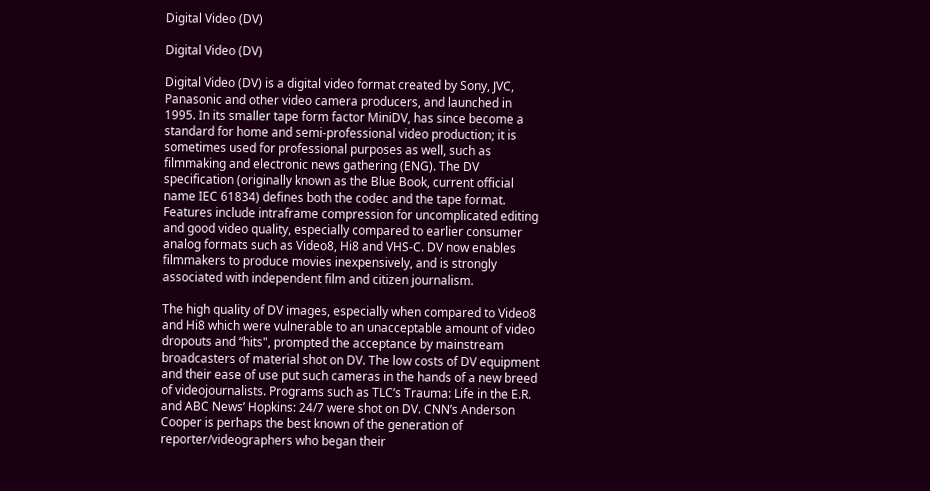Digital Video (DV)

Digital Video (DV)

Digital Video (DV) is a digital video format created by Sony, JVC, Panasonic and other video camera producers, and launched in 1995. In its smaller tape form factor MiniDV, has since become a standard for home and semi-professional video production; it is sometimes used for professional purposes as well, such as filmmaking and electronic news gathering (ENG). The DV specification (originally known as the Blue Book, current official name IEC 61834) defines both the codec and the tape format. Features include intraframe compression for uncomplicated editing and good video quality, especially compared to earlier consumer analog formats such as Video8, Hi8 and VHS-C. DV now enables filmmakers to produce movies inexpensively, and is strongly associated with independent film and citizen journalism.

The high quality of DV images, especially when compared to Video8 and Hi8 which were vulnerable to an unacceptable amount of video dropouts and “hits", prompted the acceptance by mainstream broadcasters of material shot on DV. The low costs of DV equipment and their ease of use put such cameras in the hands of a new breed of videojournalists. Programs such as TLC’s Trauma: Life in the E.R. and ABC News’ Hopkins: 24/7 were shot on DV. CNN’s Anderson Cooper is perhaps the best known of the generation of reporter/videographers who began their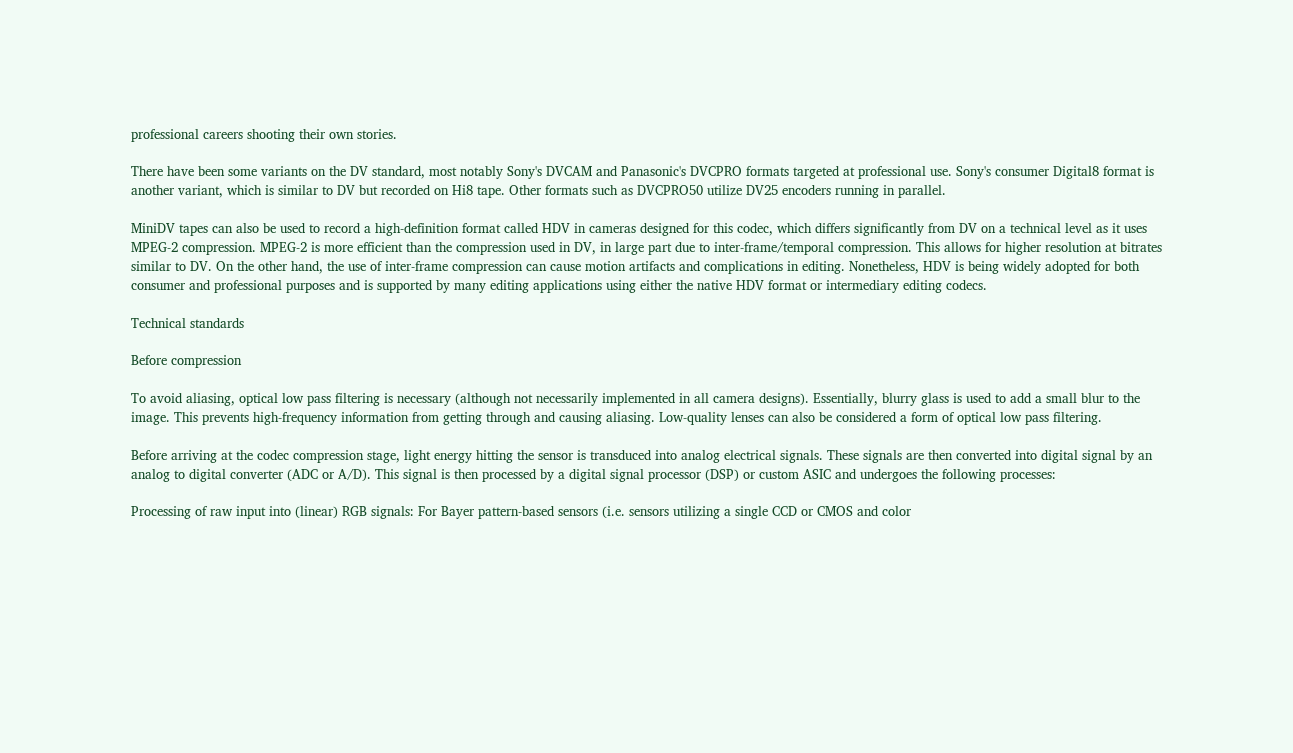professional careers shooting their own stories.

There have been some variants on the DV standard, most notably Sony's DVCAM and Panasonic's DVCPRO formats targeted at professional use. Sony's consumer Digital8 format is another variant, which is similar to DV but recorded on Hi8 tape. Other formats such as DVCPRO50 utilize DV25 encoders running in parallel.

MiniDV tapes can also be used to record a high-definition format called HDV in cameras designed for this codec, which differs significantly from DV on a technical level as it uses MPEG-2 compression. MPEG-2 is more efficient than the compression used in DV, in large part due to inter-frame/temporal compression. This allows for higher resolution at bitrates similar to DV. On the other hand, the use of inter-frame compression can cause motion artifacts and complications in editing. Nonetheless, HDV is being widely adopted for both consumer and professional purposes and is supported by many editing applications using either the native HDV format or intermediary editing codecs.

Technical standards

Before compression

To avoid aliasing, optical low pass filtering is necessary (although not necessarily implemented in all camera designs). Essentially, blurry glass is used to add a small blur to the image. This prevents high-frequency information from getting through and causing aliasing. Low-quality lenses can also be considered a form of optical low pass filtering.

Before arriving at the codec compression stage, light energy hitting the sensor is transduced into analog electrical signals. These signals are then converted into digital signal by an analog to digital converter (ADC or A/D). This signal is then processed by a digital signal processor (DSP) or custom ASIC and undergoes the following processes:

Processing of raw input into (linear) RGB signals: For Bayer pattern-based sensors (i.e. sensors utilizing a single CCD or CMOS and color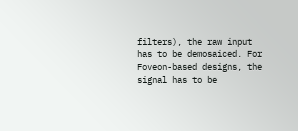filters), the raw input has to be demosaiced. For Foveon-based designs, the signal has to be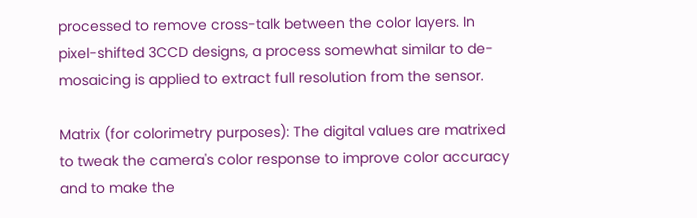processed to remove cross-talk between the color layers. In pixel-shifted 3CCD designs, a process somewhat similar to de-mosaicing is applied to extract full resolution from the sensor.

Matrix (for colorimetry purposes): The digital values are matrixed to tweak the camera's color response to improve color accuracy and to make the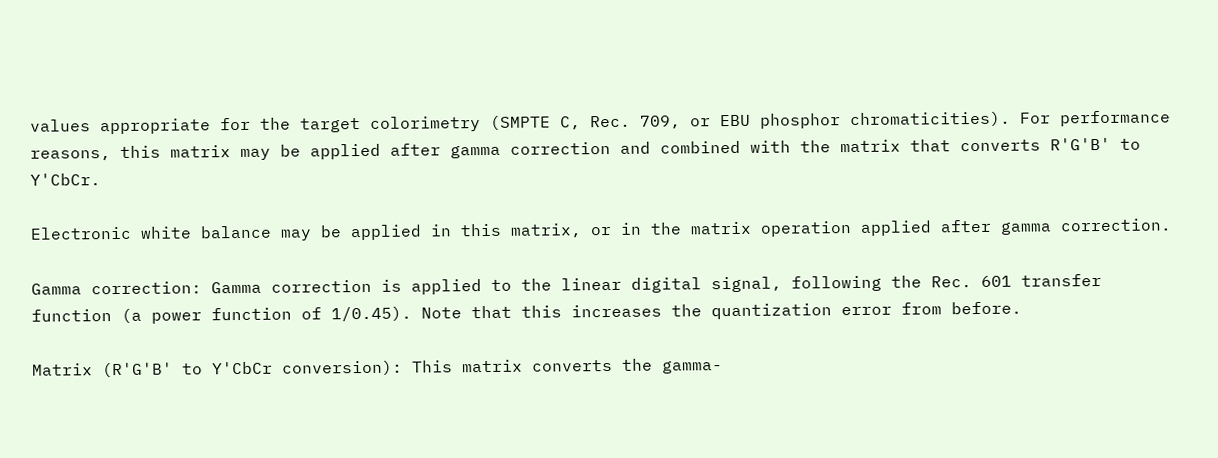values appropriate for the target colorimetry (SMPTE C, Rec. 709, or EBU phosphor chromaticities). For performance reasons, this matrix may be applied after gamma correction and combined with the matrix that converts R'G'B' to Y'CbCr.

Electronic white balance may be applied in this matrix, or in the matrix operation applied after gamma correction.

Gamma correction: Gamma correction is applied to the linear digital signal, following the Rec. 601 transfer function (a power function of 1/0.45). Note that this increases the quantization error from before.

Matrix (R'G'B' to Y'CbCr conversion): This matrix converts the gamma-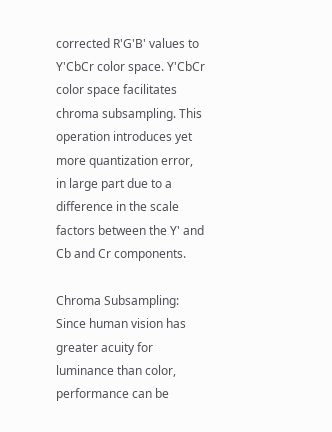corrected R'G'B' values to Y'CbCr color space. Y'CbCr color space facilitates chroma subsampling. This operation introduces yet more quantization error, in large part due to a difference in the scale factors between the Y' and Cb and Cr components.

Chroma Subsampling: Since human vision has greater acuity for luminance than color, performance can be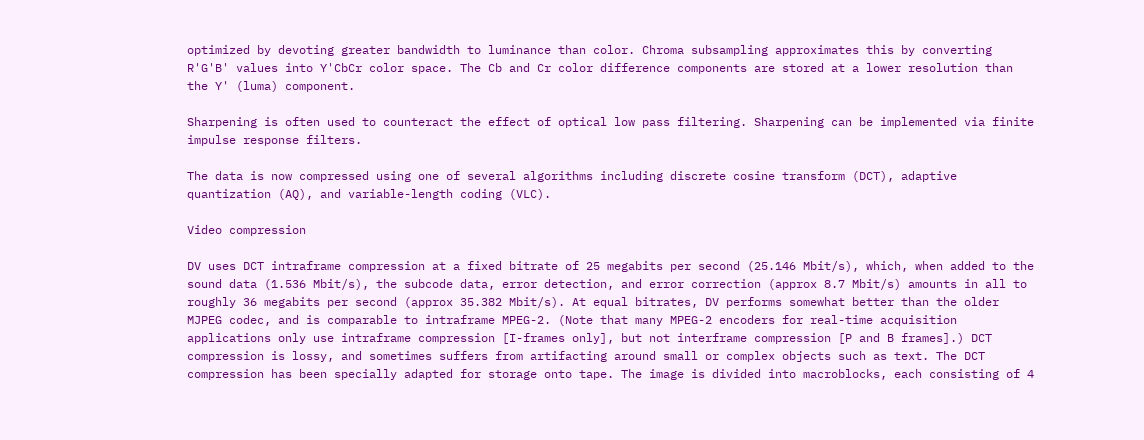optimized by devoting greater bandwidth to luminance than color. Chroma subsampling approximates this by converting R'G'B' values into Y'CbCr color space. The Cb and Cr color difference components are stored at a lower resolution than the Y' (luma) component.

Sharpening is often used to counteract the effect of optical low pass filtering. Sharpening can be implemented via finite impulse response filters.

The data is now compressed using one of several algorithms including discrete cosine transform (DCT), adaptive quantization (AQ), and variable-length coding (VLC).

Video compression

DV uses DCT intraframe compression at a fixed bitrate of 25 megabits per second (25.146 Mbit/s), which, when added to the sound data (1.536 Mbit/s), the subcode data, error detection, and error correction (approx 8.7 Mbit/s) amounts in all to roughly 36 megabits per second (approx 35.382 Mbit/s). At equal bitrates, DV performs somewhat better than the older MJPEG codec, and is comparable to intraframe MPEG-2. (Note that many MPEG-2 encoders for real-time acquisition applications only use intraframe compression [I-frames only], but not interframe compression [P and B frames].) DCT compression is lossy, and sometimes suffers from artifacting around small or complex objects such as text. The DCT compression has been specially adapted for storage onto tape. The image is divided into macroblocks, each consisting of 4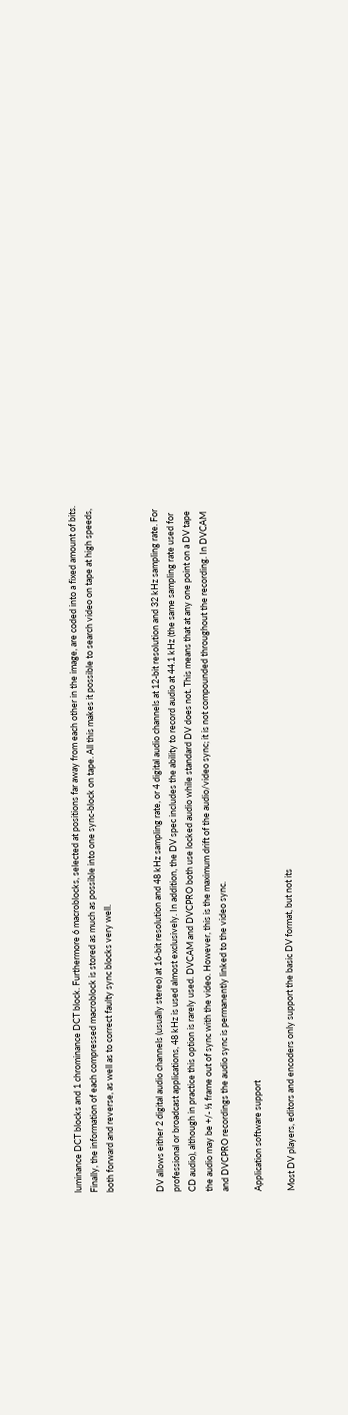luminance DCT blocks and 1 chrominance DCT block. Furthermore 6 macroblocks, selected at positions far away from each other in the image, are coded into a fixed amount of bits. Finally, the information of each compressed macroblock is stored as much as possible into one sync-block on tape. All this makes it possible to search video on tape at high speeds, both forward and reverse, as well as to correct faulty sync blocks very well.


DV allows either 2 digital audio channels (usually stereo) at 16-bit resolution and 48 kHz sampling rate, or 4 digital audio channels at 12-bit resolution and 32 kHz sampling rate. For professional or broadcast applications, 48 kHz is used almost exclusively. In addition, the DV spec includes the ability to record audio at 44.1 kHz (the same sampling rate used for CD audio), although in practice this option is rarely used. DVCAM and DVCPRO both use locked audio while standard DV does not. This means that at any one point on a DV tape the audio may be +/- ⅓ frame out of sync with the video. However, this is the maximum drift of the audio/video sync; it is not compounded throughout the recording. In DVCAM and DVCPRO recordings the audio sync is permanently linked to the video sync.

Application software support

Most DV players, editors and encoders only support the basic DV format, but not its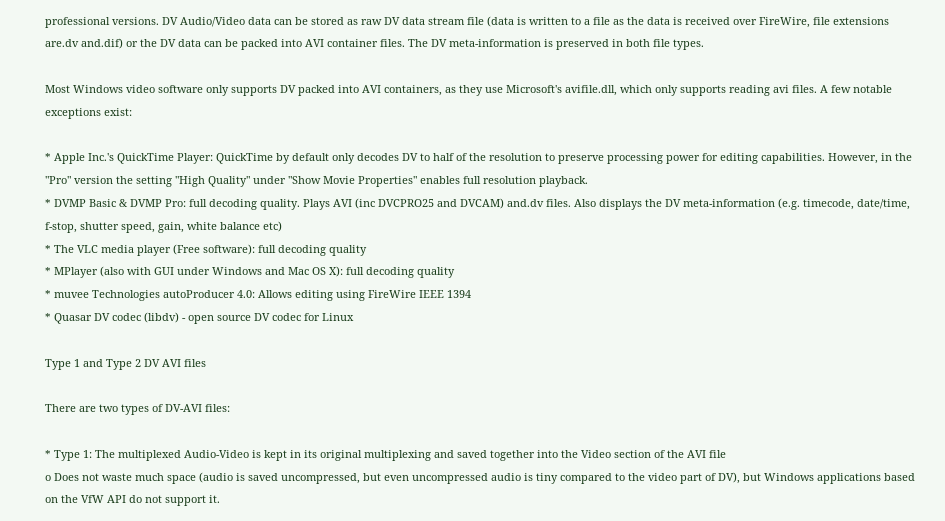professional versions. DV Audio/Video data can be stored as raw DV data stream file (data is written to a file as the data is received over FireWire, file extensions are.dv and.dif) or the DV data can be packed into AVI container files. The DV meta-information is preserved in both file types.

Most Windows video software only supports DV packed into AVI containers, as they use Microsoft's avifile.dll, which only supports reading avi files. A few notable exceptions exist:

* Apple Inc.'s QuickTime Player: QuickTime by default only decodes DV to half of the resolution to preserve processing power for editing capabilities. However, in the "Pro" version the setting "High Quality" under "Show Movie Properties" enables full resolution playback.
* DVMP Basic & DVMP Pro: full decoding quality. Plays AVI (inc DVCPRO25 and DVCAM) and.dv files. Also displays the DV meta-information (e.g. timecode, date/time, f-stop, shutter speed, gain, white balance etc)
* The VLC media player (Free software): full decoding quality
* MPlayer (also with GUI under Windows and Mac OS X): full decoding quality
* muvee Technologies autoProducer 4.0: Allows editing using FireWire IEEE 1394
* Quasar DV codec (libdv) - open source DV codec for Linux

Type 1 and Type 2 DV AVI files

There are two types of DV-AVI files:

* Type 1: The multiplexed Audio-Video is kept in its original multiplexing and saved together into the Video section of the AVI file
o Does not waste much space (audio is saved uncompressed, but even uncompressed audio is tiny compared to the video part of DV), but Windows applications based on the VfW API do not support it.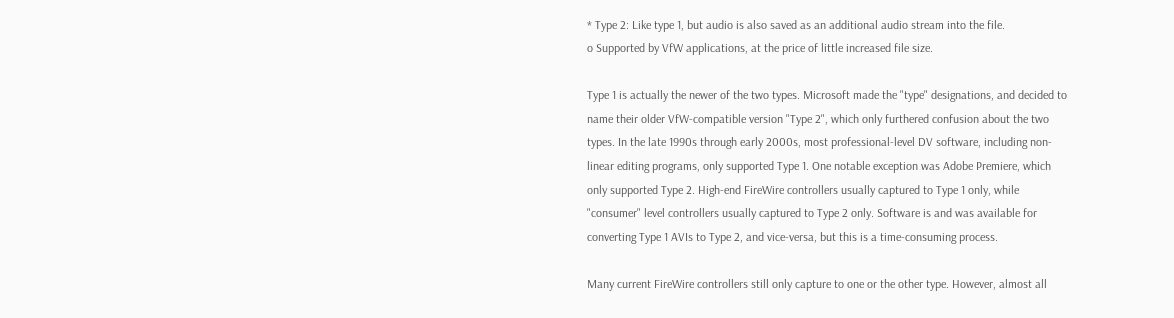* Type 2: Like type 1, but audio is also saved as an additional audio stream into the file.
o Supported by VfW applications, at the price of little increased file size.

Type 1 is actually the newer of the two types. Microsoft made the "type" designations, and decided to name their older VfW-compatible version "Type 2", which only furthered confusion about the two types. In the late 1990s through early 2000s, most professional-level DV software, including non-linear editing programs, only supported Type 1. One notable exception was Adobe Premiere, which only supported Type 2. High-end FireWire controllers usually captured to Type 1 only, while "consumer" level controllers usually captured to Type 2 only. Software is and was available for converting Type 1 AVIs to Type 2, and vice-versa, but this is a time-consuming process.

Many current FireWire controllers still only capture to one or the other type. However, almost all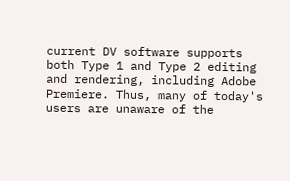current DV software supports both Type 1 and Type 2 editing and rendering, including Adobe Premiere. Thus, many of today's users are unaware of the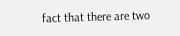fact that there are two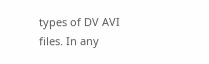types of DV AVI files. In any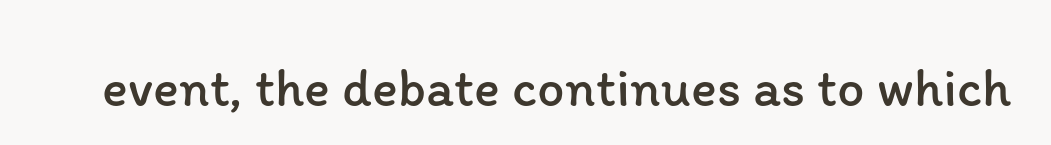event, the debate continues as to which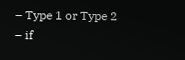– Type 1 or Type 2 – if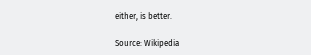either, is better.

Source: Wikipedia